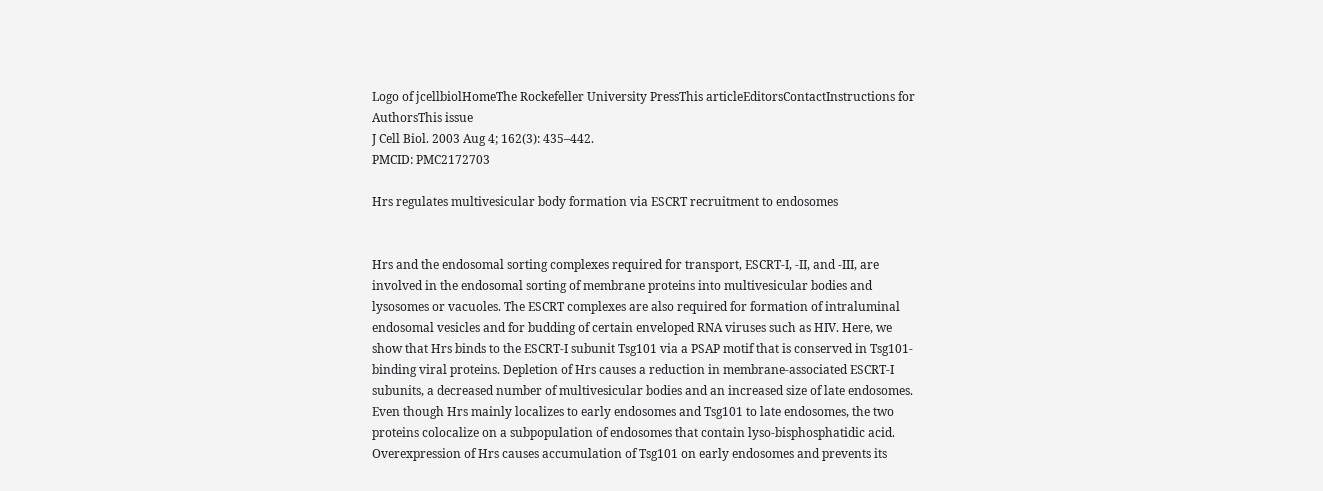Logo of jcellbiolHomeThe Rockefeller University PressThis articleEditorsContactInstructions for AuthorsThis issue
J Cell Biol. 2003 Aug 4; 162(3): 435–442.
PMCID: PMC2172703

Hrs regulates multivesicular body formation via ESCRT recruitment to endosomes


Hrs and the endosomal sorting complexes required for transport, ESCRT-I, -II, and -III, are involved in the endosomal sorting of membrane proteins into multivesicular bodies and lysosomes or vacuoles. The ESCRT complexes are also required for formation of intraluminal endosomal vesicles and for budding of certain enveloped RNA viruses such as HIV. Here, we show that Hrs binds to the ESCRT-I subunit Tsg101 via a PSAP motif that is conserved in Tsg101-binding viral proteins. Depletion of Hrs causes a reduction in membrane-associated ESCRT-I subunits, a decreased number of multivesicular bodies and an increased size of late endosomes. Even though Hrs mainly localizes to early endosomes and Tsg101 to late endosomes, the two proteins colocalize on a subpopulation of endosomes that contain lyso-bisphosphatidic acid. Overexpression of Hrs causes accumulation of Tsg101 on early endosomes and prevents its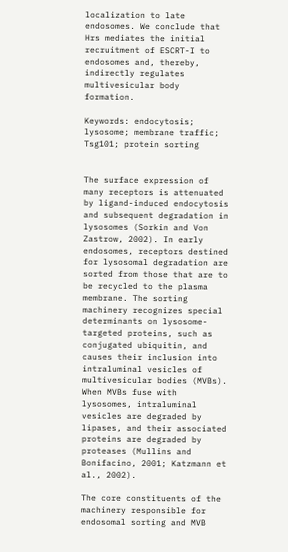localization to late endosomes. We conclude that Hrs mediates the initial recruitment of ESCRT-I to endosomes and, thereby, indirectly regulates multivesicular body formation.

Keywords: endocytosis; lysosome; membrane traffic; Tsg101; protein sorting


The surface expression of many receptors is attenuated by ligand-induced endocytosis and subsequent degradation in lysosomes (Sorkin and Von Zastrow, 2002). In early endosomes, receptors destined for lysosomal degradation are sorted from those that are to be recycled to the plasma membrane. The sorting machinery recognizes special determinants on lysosome-targeted proteins, such as conjugated ubiquitin, and causes their inclusion into intraluminal vesicles of multivesicular bodies (MVBs). When MVBs fuse with lysosomes, intraluminal vesicles are degraded by lipases, and their associated proteins are degraded by proteases (Mullins and Bonifacino, 2001; Katzmann et al., 2002).

The core constituents of the machinery responsible for endosomal sorting and MVB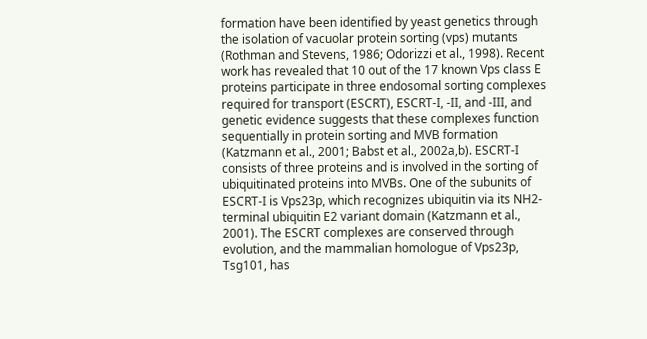formation have been identified by yeast genetics through the isolation of vacuolar protein sorting (vps) mutants (Rothman and Stevens, 1986; Odorizzi et al., 1998). Recent work has revealed that 10 out of the 17 known Vps class E proteins participate in three endosomal sorting complexes required for transport (ESCRT), ESCRT-I, -II, and -III, and genetic evidence suggests that these complexes function sequentially in protein sorting and MVB formation (Katzmann et al., 2001; Babst et al., 2002a,b). ESCRT-I consists of three proteins and is involved in the sorting of ubiquitinated proteins into MVBs. One of the subunits of ESCRT-I is Vps23p, which recognizes ubiquitin via its NH2-terminal ubiquitin E2 variant domain (Katzmann et al., 2001). The ESCRT complexes are conserved through evolution, and the mammalian homologue of Vps23p, Tsg101, has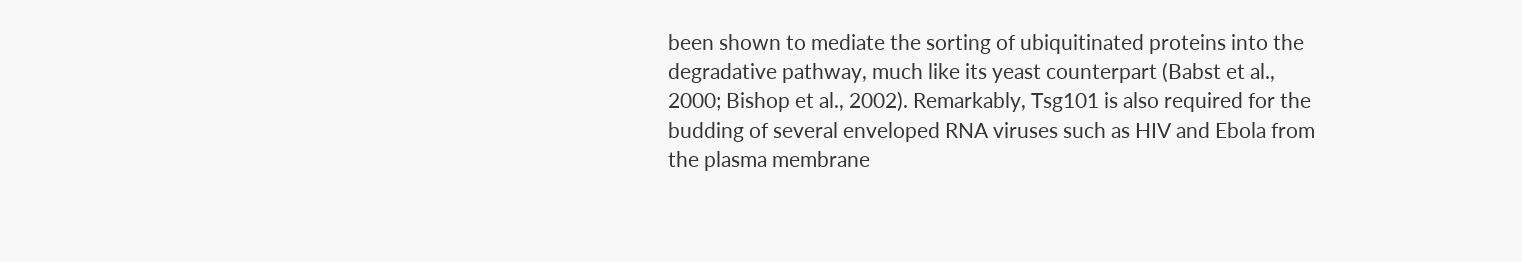been shown to mediate the sorting of ubiquitinated proteins into the degradative pathway, much like its yeast counterpart (Babst et al., 2000; Bishop et al., 2002). Remarkably, Tsg101 is also required for the budding of several enveloped RNA viruses such as HIV and Ebola from the plasma membrane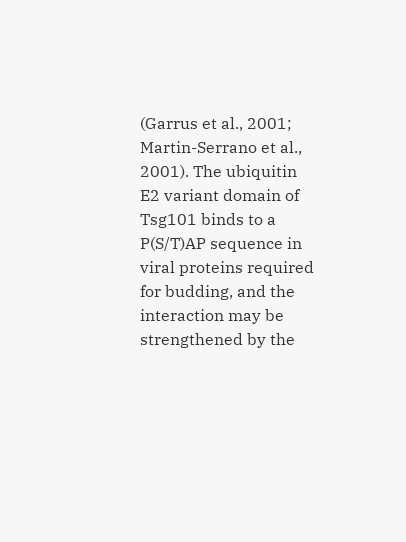(Garrus et al., 2001; Martin-Serrano et al., 2001). The ubiquitin E2 variant domain of Tsg101 binds to a P(S/T)AP sequence in viral proteins required for budding, and the interaction may be strengthened by the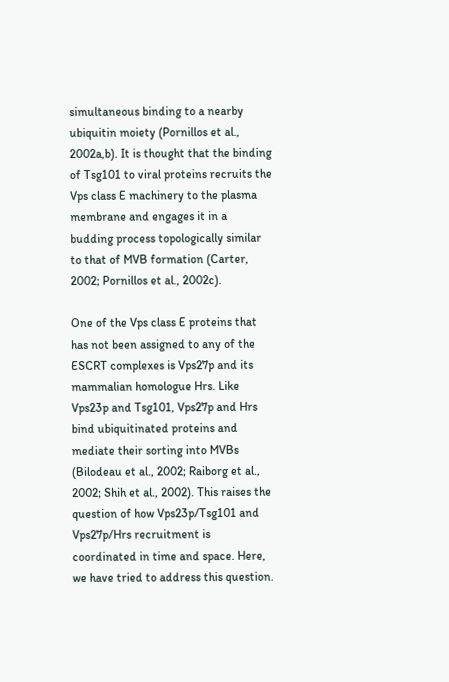simultaneous binding to a nearby ubiquitin moiety (Pornillos et al., 2002a,b). It is thought that the binding of Tsg101 to viral proteins recruits the Vps class E machinery to the plasma membrane and engages it in a budding process topologically similar to that of MVB formation (Carter, 2002; Pornillos et al., 2002c).

One of the Vps class E proteins that has not been assigned to any of the ESCRT complexes is Vps27p and its mammalian homologue Hrs. Like Vps23p and Tsg101, Vps27p and Hrs bind ubiquitinated proteins and mediate their sorting into MVBs (Bilodeau et al., 2002; Raiborg et al., 2002; Shih et al., 2002). This raises the question of how Vps23p/Tsg101 and Vps27p/Hrs recruitment is coordinated in time and space. Here, we have tried to address this question.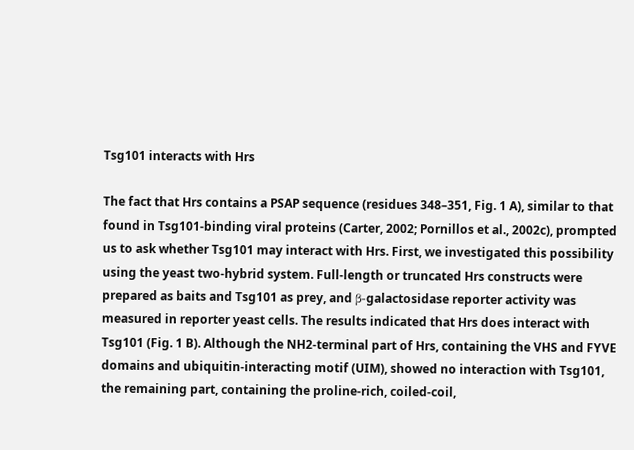Tsg101 interacts with Hrs

The fact that Hrs contains a PSAP sequence (residues 348–351, Fig. 1 A), similar to that found in Tsg101-binding viral proteins (Carter, 2002; Pornillos et al., 2002c), prompted us to ask whether Tsg101 may interact with Hrs. First, we investigated this possibility using the yeast two-hybrid system. Full-length or truncated Hrs constructs were prepared as baits and Tsg101 as prey, and β-galactosidase reporter activity was measured in reporter yeast cells. The results indicated that Hrs does interact with Tsg101 (Fig. 1 B). Although the NH2-terminal part of Hrs, containing the VHS and FYVE domains and ubiquitin-interacting motif (UIM), showed no interaction with Tsg101, the remaining part, containing the proline-rich, coiled-coil,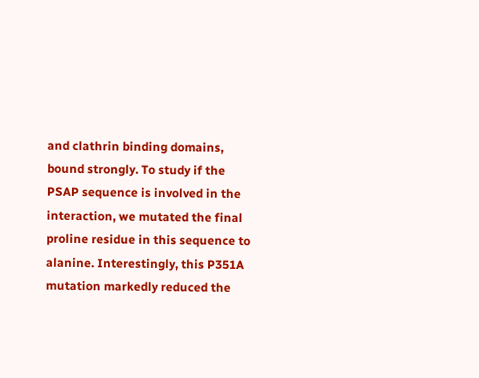and clathrin binding domains, bound strongly. To study if the PSAP sequence is involved in the interaction, we mutated the final proline residue in this sequence to alanine. Interestingly, this P351A mutation markedly reduced the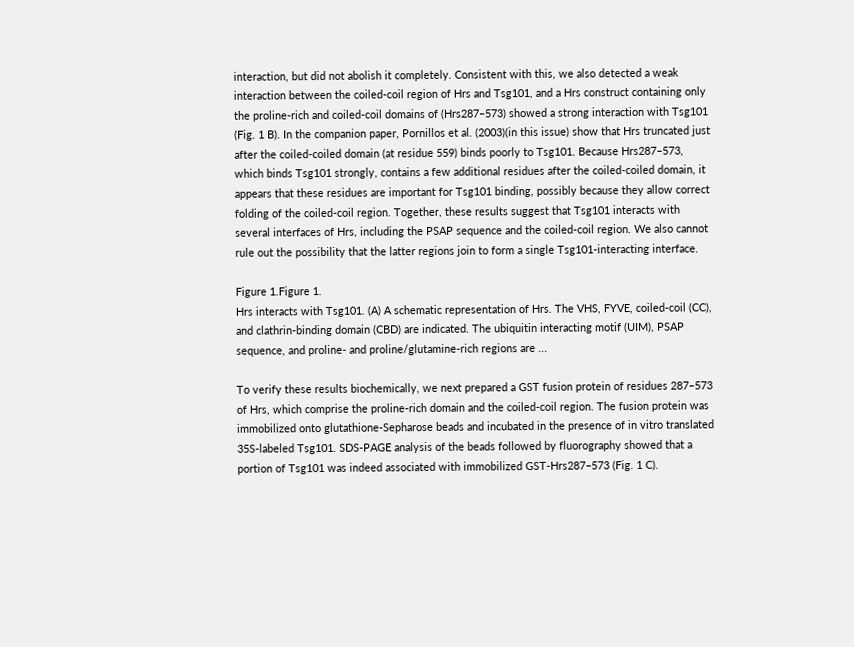interaction, but did not abolish it completely. Consistent with this, we also detected a weak interaction between the coiled-coil region of Hrs and Tsg101, and a Hrs construct containing only the proline-rich and coiled-coil domains of (Hrs287–573) showed a strong interaction with Tsg101 (Fig. 1 B). In the companion paper, Pornillos et al. (2003)(in this issue) show that Hrs truncated just after the coiled-coiled domain (at residue 559) binds poorly to Tsg101. Because Hrs287–573, which binds Tsg101 strongly, contains a few additional residues after the coiled-coiled domain, it appears that these residues are important for Tsg101 binding, possibly because they allow correct folding of the coiled-coil region. Together, these results suggest that Tsg101 interacts with several interfaces of Hrs, including the PSAP sequence and the coiled-coil region. We also cannot rule out the possibility that the latter regions join to form a single Tsg101-interacting interface.

Figure 1.Figure 1.
Hrs interacts with Tsg101. (A) A schematic representation of Hrs. The VHS, FYVE, coiled-coil (CC), and clathrin-binding domain (CBD) are indicated. The ubiquitin interacting motif (UIM), PSAP sequence, and proline- and proline/glutamine-rich regions are ...

To verify these results biochemically, we next prepared a GST fusion protein of residues 287–573 of Hrs, which comprise the proline-rich domain and the coiled-coil region. The fusion protein was immobilized onto glutathione-Sepharose beads and incubated in the presence of in vitro translated 35S-labeled Tsg101. SDS-PAGE analysis of the beads followed by fluorography showed that a portion of Tsg101 was indeed associated with immobilized GST-Hrs287–573 (Fig. 1 C).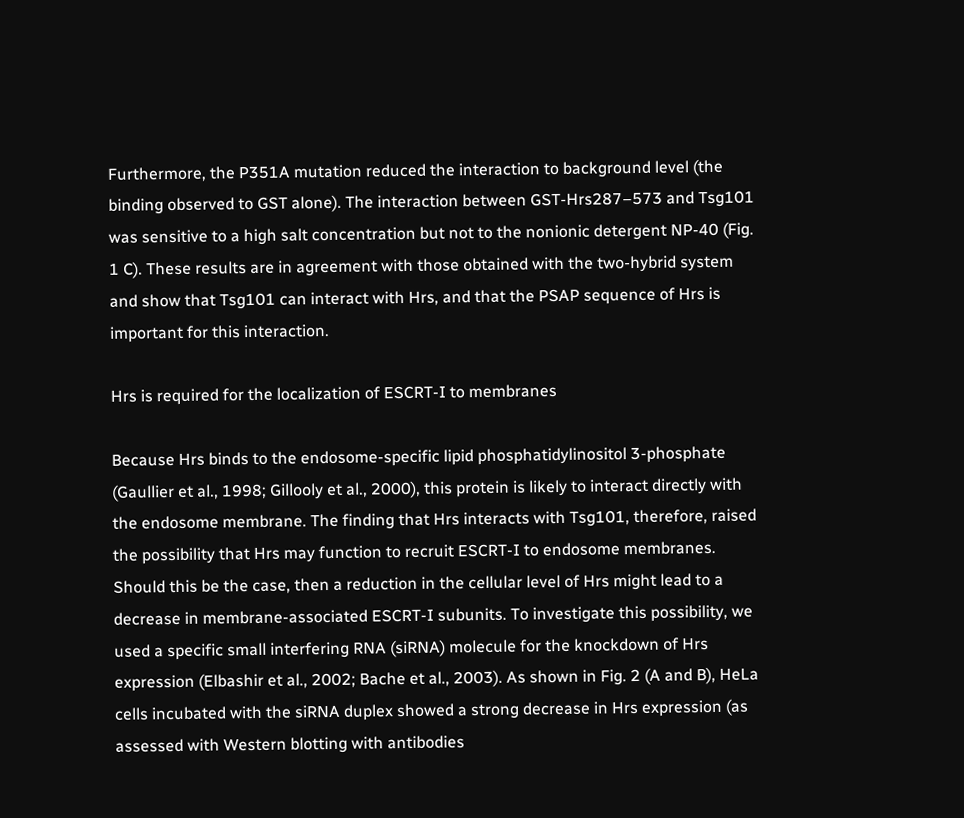Furthermore, the P351A mutation reduced the interaction to background level (the binding observed to GST alone). The interaction between GST-Hrs287–573 and Tsg101 was sensitive to a high salt concentration but not to the nonionic detergent NP-40 (Fig. 1 C). These results are in agreement with those obtained with the two-hybrid system and show that Tsg101 can interact with Hrs, and that the PSAP sequence of Hrs is important for this interaction.

Hrs is required for the localization of ESCRT-I to membranes

Because Hrs binds to the endosome-specific lipid phosphatidylinositol 3-phosphate (Gaullier et al., 1998; Gillooly et al., 2000), this protein is likely to interact directly with the endosome membrane. The finding that Hrs interacts with Tsg101, therefore, raised the possibility that Hrs may function to recruit ESCRT-I to endosome membranes. Should this be the case, then a reduction in the cellular level of Hrs might lead to a decrease in membrane-associated ESCRT-I subunits. To investigate this possibility, we used a specific small interfering RNA (siRNA) molecule for the knockdown of Hrs expression (Elbashir et al., 2002; Bache et al., 2003). As shown in Fig. 2 (A and B), HeLa cells incubated with the siRNA duplex showed a strong decrease in Hrs expression (as assessed with Western blotting with antibodies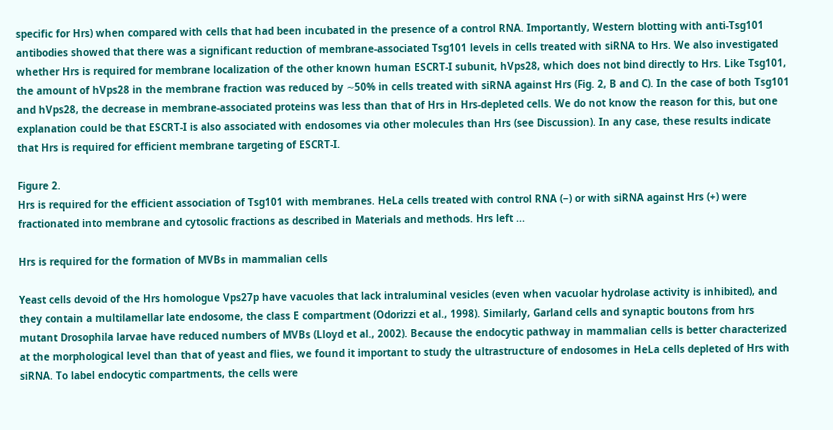specific for Hrs) when compared with cells that had been incubated in the presence of a control RNA. Importantly, Western blotting with anti-Tsg101 antibodies showed that there was a significant reduction of membrane-associated Tsg101 levels in cells treated with siRNA to Hrs. We also investigated whether Hrs is required for membrane localization of the other known human ESCRT-I subunit, hVps28, which does not bind directly to Hrs. Like Tsg101, the amount of hVps28 in the membrane fraction was reduced by ∼50% in cells treated with siRNA against Hrs (Fig. 2, B and C). In the case of both Tsg101 and hVps28, the decrease in membrane-associated proteins was less than that of Hrs in Hrs-depleted cells. We do not know the reason for this, but one explanation could be that ESCRT-I is also associated with endosomes via other molecules than Hrs (see Discussion). In any case, these results indicate that Hrs is required for efficient membrane targeting of ESCRT-I.

Figure 2.
Hrs is required for the efficient association of Tsg101 with membranes. HeLa cells treated with control RNA (−) or with siRNA against Hrs (+) were fractionated into membrane and cytosolic fractions as described in Materials and methods. Hrs left ...

Hrs is required for the formation of MVBs in mammalian cells

Yeast cells devoid of the Hrs homologue Vps27p have vacuoles that lack intraluminal vesicles (even when vacuolar hydrolase activity is inhibited), and they contain a multilamellar late endosome, the class E compartment (Odorizzi et al., 1998). Similarly, Garland cells and synaptic boutons from hrs mutant Drosophila larvae have reduced numbers of MVBs (Lloyd et al., 2002). Because the endocytic pathway in mammalian cells is better characterized at the morphological level than that of yeast and flies, we found it important to study the ultrastructure of endosomes in HeLa cells depleted of Hrs with siRNA. To label endocytic compartments, the cells were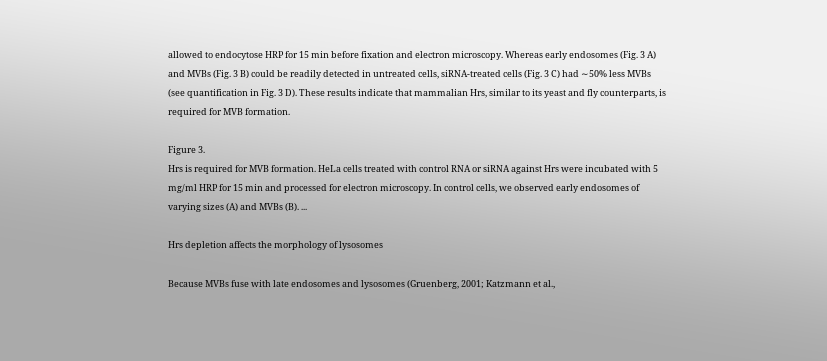allowed to endocytose HRP for 15 min before fixation and electron microscopy. Whereas early endosomes (Fig. 3 A) and MVBs (Fig. 3 B) could be readily detected in untreated cells, siRNA-treated cells (Fig. 3 C) had ∼50% less MVBs (see quantification in Fig. 3 D). These results indicate that mammalian Hrs, similar to its yeast and fly counterparts, is required for MVB formation.

Figure 3.
Hrs is required for MVB formation. HeLa cells treated with control RNA or siRNA against Hrs were incubated with 5 mg/ml HRP for 15 min and processed for electron microscopy. In control cells, we observed early endosomes of varying sizes (A) and MVBs (B). ...

Hrs depletion affects the morphology of lysosomes

Because MVBs fuse with late endosomes and lysosomes (Gruenberg, 2001; Katzmann et al.,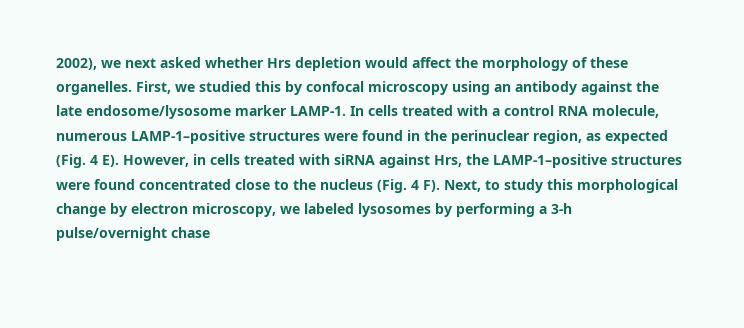2002), we next asked whether Hrs depletion would affect the morphology of these organelles. First, we studied this by confocal microscopy using an antibody against the late endosome/lysosome marker LAMP-1. In cells treated with a control RNA molecule, numerous LAMP-1–positive structures were found in the perinuclear region, as expected (Fig. 4 E). However, in cells treated with siRNA against Hrs, the LAMP-1–positive structures were found concentrated close to the nucleus (Fig. 4 F). Next, to study this morphological change by electron microscopy, we labeled lysosomes by performing a 3-h pulse/overnight chase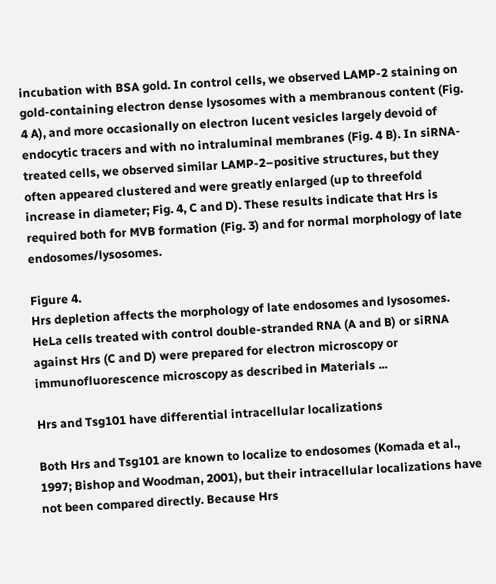incubation with BSA gold. In control cells, we observed LAMP-2 staining on gold-containing electron dense lysosomes with a membranous content (Fig. 4 A), and more occasionally on electron lucent vesicles largely devoid of endocytic tracers and with no intraluminal membranes (Fig. 4 B). In siRNA-treated cells, we observed similar LAMP-2–positive structures, but they often appeared clustered and were greatly enlarged (up to threefold increase in diameter; Fig. 4, C and D). These results indicate that Hrs is required both for MVB formation (Fig. 3) and for normal morphology of late endosomes/lysosomes.

Figure 4.
Hrs depletion affects the morphology of late endosomes and lysosomes. HeLa cells treated with control double-stranded RNA (A and B) or siRNA against Hrs (C and D) were prepared for electron microscopy or immunofluorescence microscopy as described in Materials ...

Hrs and Tsg101 have differential intracellular localizations

Both Hrs and Tsg101 are known to localize to endosomes (Komada et al., 1997; Bishop and Woodman, 2001), but their intracellular localizations have not been compared directly. Because Hrs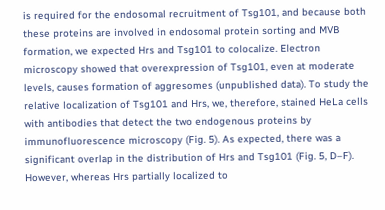is required for the endosomal recruitment of Tsg101, and because both these proteins are involved in endosomal protein sorting and MVB formation, we expected Hrs and Tsg101 to colocalize. Electron microscopy showed that overexpression of Tsg101, even at moderate levels, causes formation of aggresomes (unpublished data). To study the relative localization of Tsg101 and Hrs, we, therefore, stained HeLa cells with antibodies that detect the two endogenous proteins by immunofluorescence microscopy (Fig. 5). As expected, there was a significant overlap in the distribution of Hrs and Tsg101 (Fig. 5, D–F). However, whereas Hrs partially localized to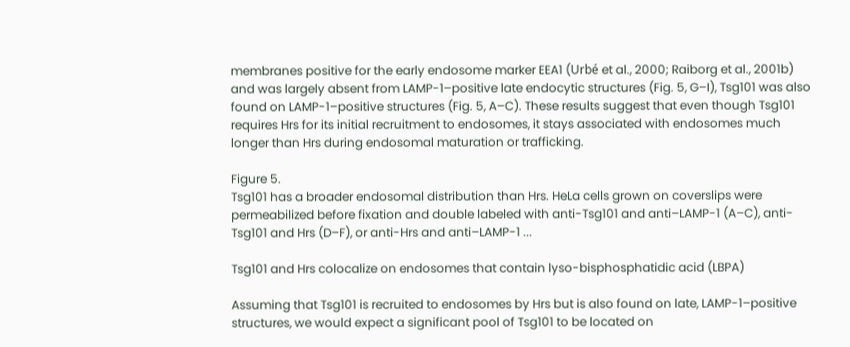membranes positive for the early endosome marker EEA1 (Urbé et al., 2000; Raiborg et al., 2001b) and was largely absent from LAMP-1–positive late endocytic structures (Fig. 5, G–I), Tsg101 was also found on LAMP-1–positive structures (Fig. 5, A–C). These results suggest that even though Tsg101 requires Hrs for its initial recruitment to endosomes, it stays associated with endosomes much longer than Hrs during endosomal maturation or trafficking.

Figure 5.
Tsg101 has a broader endosomal distribution than Hrs. HeLa cells grown on coverslips were permeabilized before fixation and double labeled with anti-Tsg101 and anti–LAMP-1 (A–C), anti-Tsg101 and Hrs (D–F), or anti-Hrs and anti–LAMP-1 ...

Tsg101 and Hrs colocalize on endosomes that contain lyso-bisphosphatidic acid (LBPA)

Assuming that Tsg101 is recruited to endosomes by Hrs but is also found on late, LAMP-1–positive structures, we would expect a significant pool of Tsg101 to be located on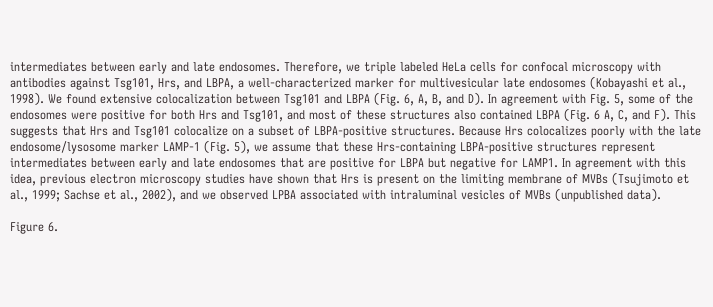intermediates between early and late endosomes. Therefore, we triple labeled HeLa cells for confocal microscopy with antibodies against Tsg101, Hrs, and LBPA, a well-characterized marker for multivesicular late endosomes (Kobayashi et al., 1998). We found extensive colocalization between Tsg101 and LBPA (Fig. 6, A, B, and D). In agreement with Fig. 5, some of the endosomes were positive for both Hrs and Tsg101, and most of these structures also contained LBPA (Fig. 6 A, C, and F). This suggests that Hrs and Tsg101 colocalize on a subset of LBPA-positive structures. Because Hrs colocalizes poorly with the late endosome/lysosome marker LAMP-1 (Fig. 5), we assume that these Hrs-containing LBPA-positive structures represent intermediates between early and late endosomes that are positive for LBPA but negative for LAMP1. In agreement with this idea, previous electron microscopy studies have shown that Hrs is present on the limiting membrane of MVBs (Tsujimoto et al., 1999; Sachse et al., 2002), and we observed LPBA associated with intraluminal vesicles of MVBs (unpublished data).

Figure 6.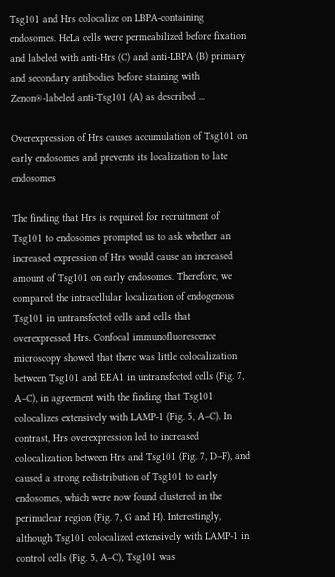Tsg101 and Hrs colocalize on LBPA-containing endosomes. HeLa cells were permeabilized before fixation and labeled with anti-Hrs (C) and anti-LBPA (B) primary and secondary antibodies before staining with Zenon®-labeled anti-Tsg101 (A) as described ...

Overexpression of Hrs causes accumulation of Tsg101 on early endosomes and prevents its localization to late endosomes

The finding that Hrs is required for recruitment of Tsg101 to endosomes prompted us to ask whether an increased expression of Hrs would cause an increased amount of Tsg101 on early endosomes. Therefore, we compared the intracellular localization of endogenous Tsg101 in untransfected cells and cells that overexpressed Hrs. Confocal immunofluorescence microscopy showed that there was little colocalization between Tsg101 and EEA1 in untransfected cells (Fig. 7, A–C), in agreement with the finding that Tsg101 colocalizes extensively with LAMP-1 (Fig. 5, A–C). In contrast, Hrs overexpression led to increased colocalization between Hrs and Tsg101 (Fig. 7, D–F), and caused a strong redistribution of Tsg101 to early endosomes, which were now found clustered in the perinuclear region (Fig. 7, G and H). Interestingly, although Tsg101 colocalized extensively with LAMP-1 in control cells (Fig. 5, A–C), Tsg101 was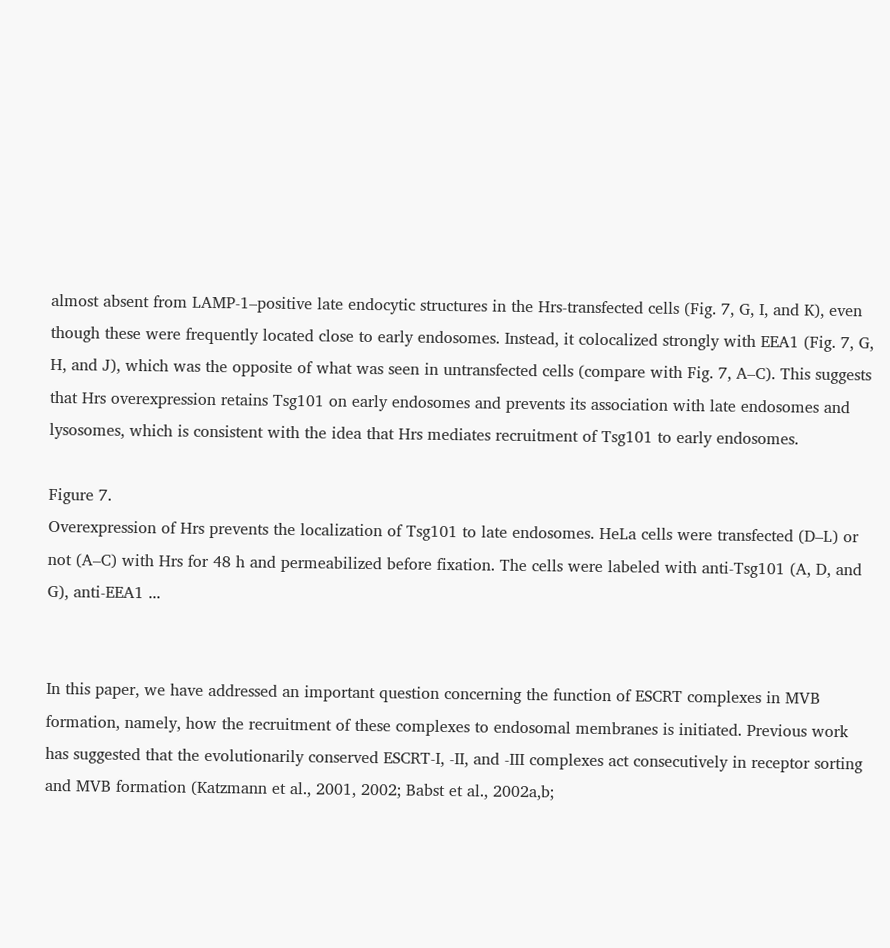almost absent from LAMP-1–positive late endocytic structures in the Hrs-transfected cells (Fig. 7, G, I, and K), even though these were frequently located close to early endosomes. Instead, it colocalized strongly with EEA1 (Fig. 7, G, H, and J), which was the opposite of what was seen in untransfected cells (compare with Fig. 7, A–C). This suggests that Hrs overexpression retains Tsg101 on early endosomes and prevents its association with late endosomes and lysosomes, which is consistent with the idea that Hrs mediates recruitment of Tsg101 to early endosomes.

Figure 7.
Overexpression of Hrs prevents the localization of Tsg101 to late endosomes. HeLa cells were transfected (D–L) or not (A–C) with Hrs for 48 h and permeabilized before fixation. The cells were labeled with anti-Tsg101 (A, D, and G), anti-EEA1 ...


In this paper, we have addressed an important question concerning the function of ESCRT complexes in MVB formation, namely, how the recruitment of these complexes to endosomal membranes is initiated. Previous work has suggested that the evolutionarily conserved ESCRT-I, -II, and -III complexes act consecutively in receptor sorting and MVB formation (Katzmann et al., 2001, 2002; Babst et al., 2002a,b;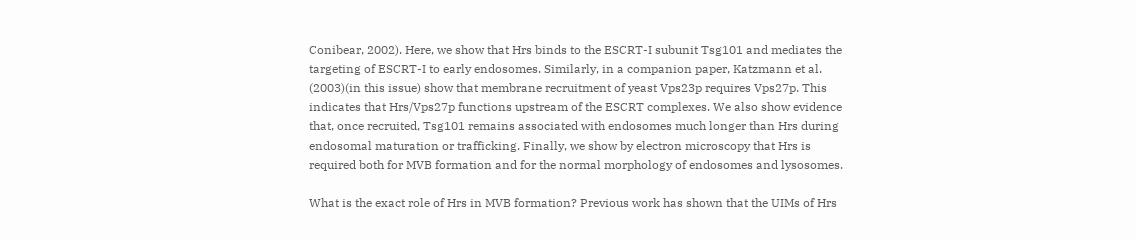Conibear, 2002). Here, we show that Hrs binds to the ESCRT-I subunit Tsg101 and mediates the targeting of ESCRT-I to early endosomes. Similarly, in a companion paper, Katzmann et al. (2003)(in this issue) show that membrane recruitment of yeast Vps23p requires Vps27p. This indicates that Hrs/Vps27p functions upstream of the ESCRT complexes. We also show evidence that, once recruited, Tsg101 remains associated with endosomes much longer than Hrs during endosomal maturation or trafficking. Finally, we show by electron microscopy that Hrs is required both for MVB formation and for the normal morphology of endosomes and lysosomes.

What is the exact role of Hrs in MVB formation? Previous work has shown that the UIMs of Hrs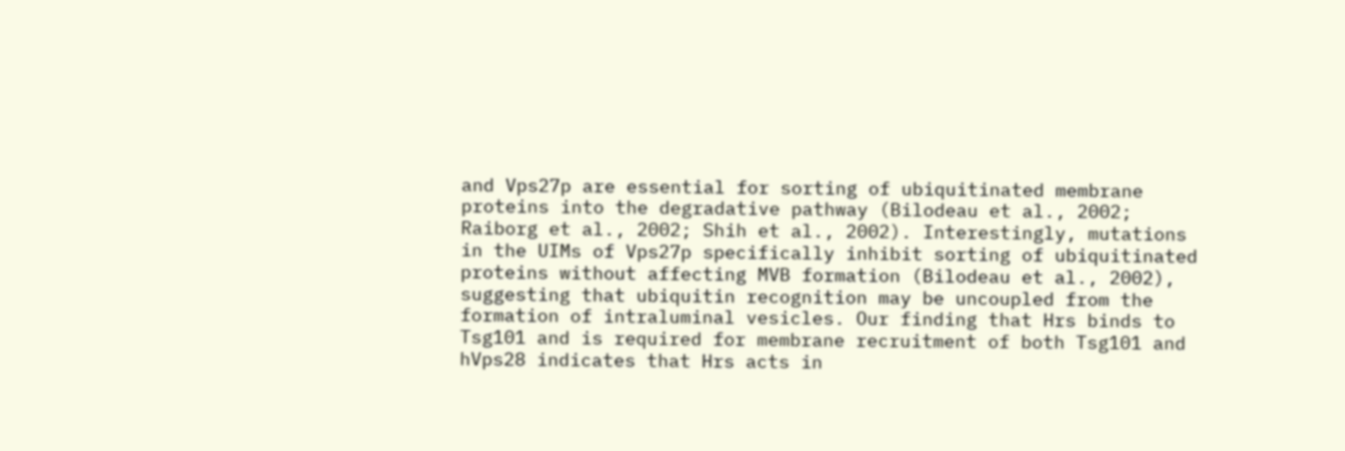and Vps27p are essential for sorting of ubiquitinated membrane proteins into the degradative pathway (Bilodeau et al., 2002; Raiborg et al., 2002; Shih et al., 2002). Interestingly, mutations in the UIMs of Vps27p specifically inhibit sorting of ubiquitinated proteins without affecting MVB formation (Bilodeau et al., 2002), suggesting that ubiquitin recognition may be uncoupled from the formation of intraluminal vesicles. Our finding that Hrs binds to Tsg101 and is required for membrane recruitment of both Tsg101 and hVps28 indicates that Hrs acts in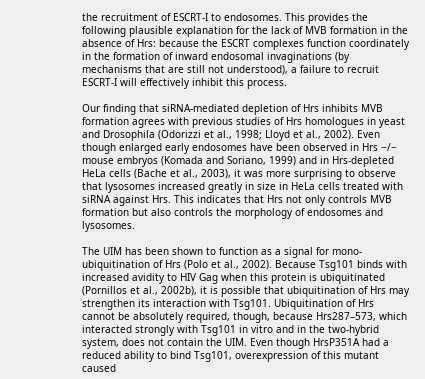the recruitment of ESCRT-I to endosomes. This provides the following plausible explanation for the lack of MVB formation in the absence of Hrs: because the ESCRT complexes function coordinately in the formation of inward endosomal invaginations (by mechanisms that are still not understood), a failure to recruit ESCRT-I will effectively inhibit this process.

Our finding that siRNA-mediated depletion of Hrs inhibits MVB formation agrees with previous studies of Hrs homologues in yeast and Drosophila (Odorizzi et al., 1998; Lloyd et al., 2002). Even though enlarged early endosomes have been observed in Hrs −/− mouse embryos (Komada and Soriano, 1999) and in Hrs-depleted HeLa cells (Bache et al., 2003), it was more surprising to observe that lysosomes increased greatly in size in HeLa cells treated with siRNA against Hrs. This indicates that Hrs not only controls MVB formation but also controls the morphology of endosomes and lysosomes.

The UIM has been shown to function as a signal for mono-ubiquitination of Hrs (Polo et al., 2002). Because Tsg101 binds with increased avidity to HIV Gag when this protein is ubiquitinated (Pornillos et al., 2002b), it is possible that ubiquitination of Hrs may strengthen its interaction with Tsg101. Ubiquitination of Hrs cannot be absolutely required, though, because Hrs287–573, which interacted strongly with Tsg101 in vitro and in the two-hybrid system, does not contain the UIM. Even though HrsP351A had a reduced ability to bind Tsg101, overexpression of this mutant caused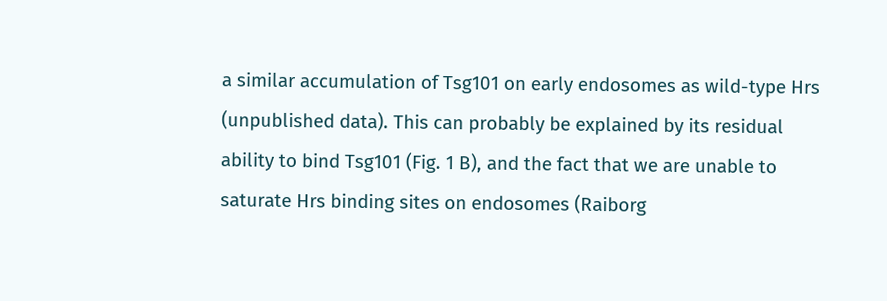a similar accumulation of Tsg101 on early endosomes as wild-type Hrs (unpublished data). This can probably be explained by its residual ability to bind Tsg101 (Fig. 1 B), and the fact that we are unable to saturate Hrs binding sites on endosomes (Raiborg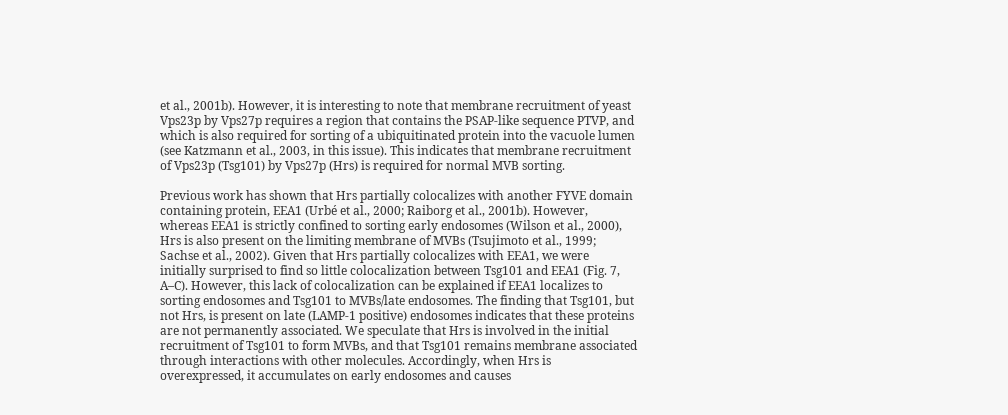et al., 2001b). However, it is interesting to note that membrane recruitment of yeast Vps23p by Vps27p requires a region that contains the PSAP-like sequence PTVP, and which is also required for sorting of a ubiquitinated protein into the vacuole lumen (see Katzmann et al., 2003, in this issue). This indicates that membrane recruitment of Vps23p (Tsg101) by Vps27p (Hrs) is required for normal MVB sorting.

Previous work has shown that Hrs partially colocalizes with another FYVE domain containing protein, EEA1 (Urbé et al., 2000; Raiborg et al., 2001b). However, whereas EEA1 is strictly confined to sorting early endosomes (Wilson et al., 2000), Hrs is also present on the limiting membrane of MVBs (Tsujimoto et al., 1999; Sachse et al., 2002). Given that Hrs partially colocalizes with EEA1, we were initially surprised to find so little colocalization between Tsg101 and EEA1 (Fig. 7, A–C). However, this lack of colocalization can be explained if EEA1 localizes to sorting endosomes and Tsg101 to MVBs/late endosomes. The finding that Tsg101, but not Hrs, is present on late (LAMP-1 positive) endosomes indicates that these proteins are not permanently associated. We speculate that Hrs is involved in the initial recruitment of Tsg101 to form MVBs, and that Tsg101 remains membrane associated through interactions with other molecules. Accordingly, when Hrs is overexpressed, it accumulates on early endosomes and causes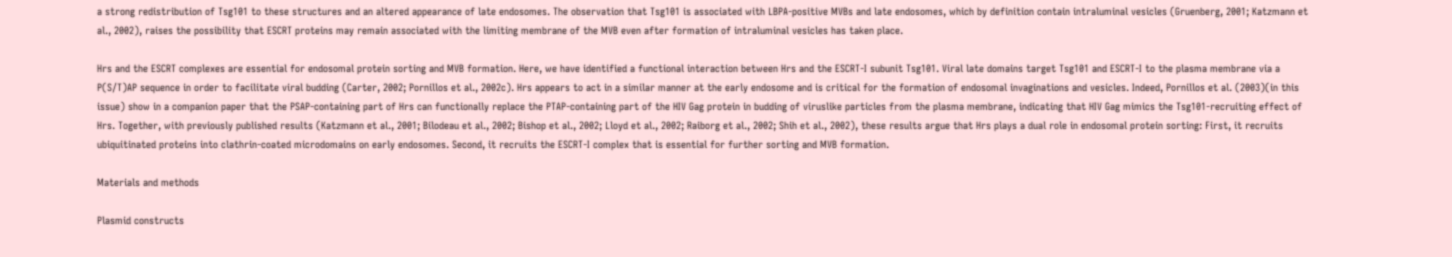a strong redistribution of Tsg101 to these structures and an altered appearance of late endosomes. The observation that Tsg101 is associated with LBPA-positive MVBs and late endosomes, which by definition contain intraluminal vesicles (Gruenberg, 2001; Katzmann et al., 2002), raises the possibility that ESCRT proteins may remain associated with the limiting membrane of the MVB even after formation of intraluminal vesicles has taken place.

Hrs and the ESCRT complexes are essential for endosomal protein sorting and MVB formation. Here, we have identified a functional interaction between Hrs and the ESCRT-I subunit Tsg101. Viral late domains target Tsg101 and ESCRT-I to the plasma membrane via a P(S/T)AP sequence in order to facilitate viral budding (Carter, 2002; Pornillos et al., 2002c). Hrs appears to act in a similar manner at the early endosome and is critical for the formation of endosomal invaginations and vesicles. Indeed, Pornillos et al. (2003)(in this issue) show in a companion paper that the PSAP-containing part of Hrs can functionally replace the PTAP-containing part of the HIV Gag protein in budding of viruslike particles from the plasma membrane, indicating that HIV Gag mimics the Tsg101-recruiting effect of Hrs. Together, with previously published results (Katzmann et al., 2001; Bilodeau et al., 2002; Bishop et al., 2002; Lloyd et al., 2002; Raiborg et al., 2002; Shih et al., 2002), these results argue that Hrs plays a dual role in endosomal protein sorting: First, it recruits ubiquitinated proteins into clathrin-coated microdomains on early endosomes. Second, it recruits the ESCRT-I complex that is essential for further sorting and MVB formation.

Materials and methods

Plasmid constructs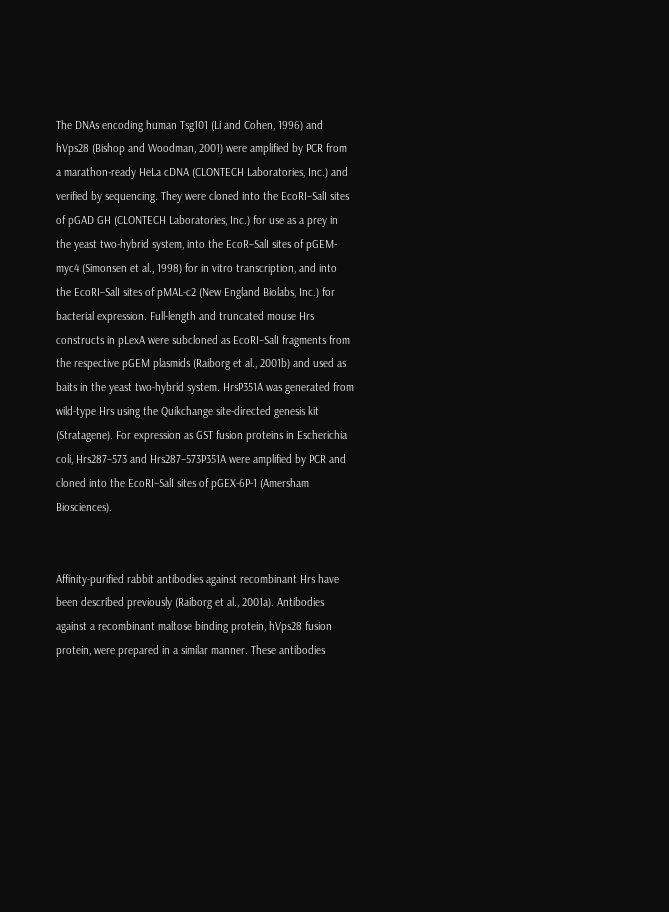The DNAs encoding human Tsg101 (Li and Cohen, 1996) and hVps28 (Bishop and Woodman, 2001) were amplified by PCR from a marathon-ready HeLa cDNA (CLONTECH Laboratories, Inc.) and verified by sequencing. They were cloned into the EcoRI–SalI sites of pGAD GH (CLONTECH Laboratories, Inc.) for use as a prey in the yeast two-hybrid system, into the EcoR–SalI sites of pGEM-myc4 (Simonsen et al., 1998) for in vitro transcription, and into the EcoRI–SalI sites of pMAL-c2 (New England Biolabs, Inc.) for bacterial expression. Full-length and truncated mouse Hrs constructs in pLexA were subcloned as EcoRI–SalI fragments from the respective pGEM plasmids (Raiborg et al., 2001b) and used as baits in the yeast two-hybrid system. HrsP351A was generated from wild-type Hrs using the Quikchange site-directed genesis kit (Stratagene). For expression as GST fusion proteins in Escherichia coli, Hrs287–573 and Hrs287–573P351A were amplified by PCR and cloned into the EcoRI–SalI sites of pGEX-6P-1 (Amersham Biosciences).


Affinity-purified rabbit antibodies against recombinant Hrs have been described previously (Raiborg et al., 2001a). Antibodies against a recombinant maltose binding protein, hVps28 fusion protein, were prepared in a similar manner. These antibodies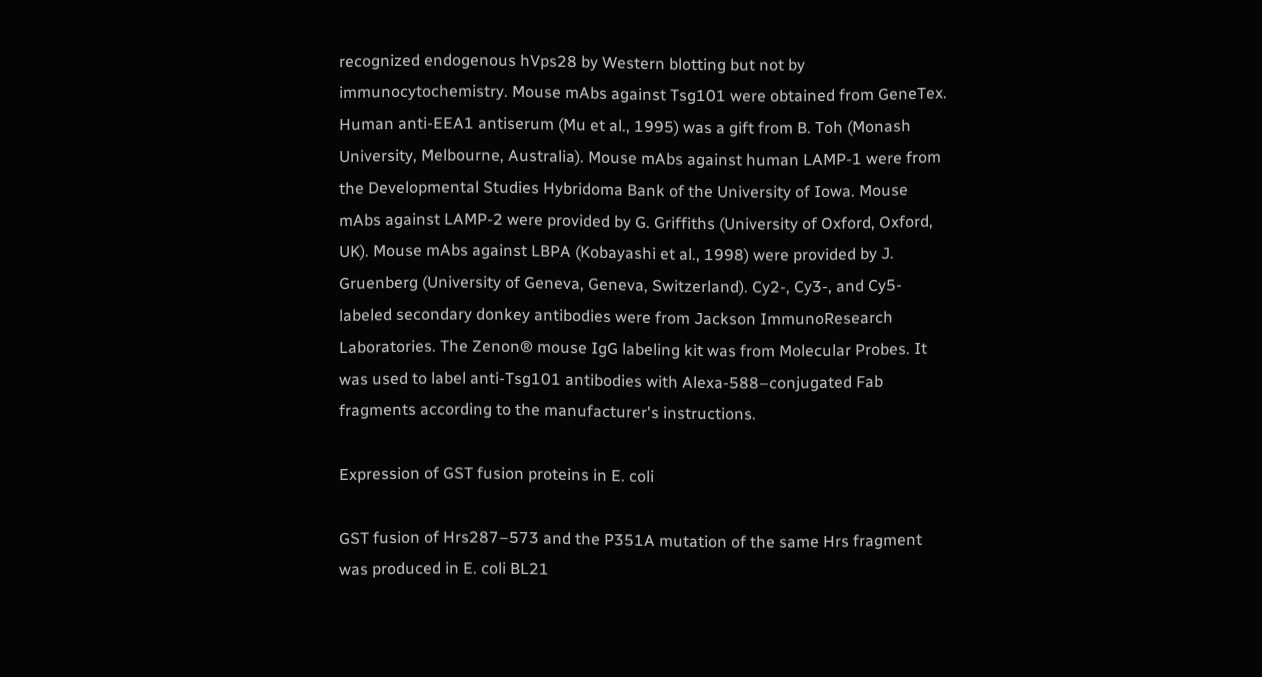recognized endogenous hVps28 by Western blotting but not by immunocytochemistry. Mouse mAbs against Tsg101 were obtained from GeneTex. Human anti-EEA1 antiserum (Mu et al., 1995) was a gift from B. Toh (Monash University, Melbourne, Australia). Mouse mAbs against human LAMP-1 were from the Developmental Studies Hybridoma Bank of the University of Iowa. Mouse mAbs against LAMP-2 were provided by G. Griffiths (University of Oxford, Oxford, UK). Mouse mAbs against LBPA (Kobayashi et al., 1998) were provided by J. Gruenberg (University of Geneva, Geneva, Switzerland). Cy2-, Cy3-, and Cy5-labeled secondary donkey antibodies were from Jackson ImmunoResearch Laboratories. The Zenon® mouse IgG labeling kit was from Molecular Probes. It was used to label anti-Tsg101 antibodies with Alexa-588–conjugated Fab fragments according to the manufacturer's instructions.

Expression of GST fusion proteins in E. coli

GST fusion of Hrs287–573 and the P351A mutation of the same Hrs fragment was produced in E. coli BL21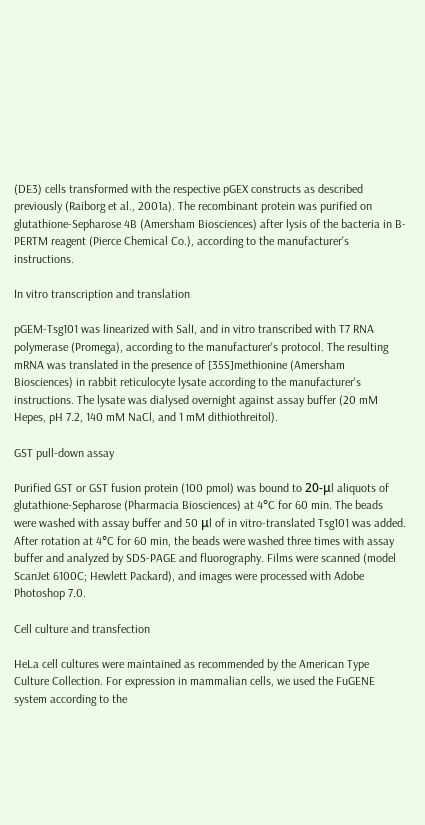(DE3) cells transformed with the respective pGEX constructs as described previously (Raiborg et al., 2001a). The recombinant protein was purified on glutathione-Sepharose 4B (Amersham Biosciences) after lysis of the bacteria in B-PERTM reagent (Pierce Chemical Co.), according to the manufacturer's instructions.

In vitro transcription and translation

pGEM-Tsg101 was linearized with SalI, and in vitro transcribed with T7 RNA polymerase (Promega), according to the manufacturer's protocol. The resulting mRNA was translated in the presence of [35S]methionine (Amersham Biosciences) in rabbit reticulocyte lysate according to the manufacturer's instructions. The lysate was dialysed overnight against assay buffer (20 mM Hepes, pH 7.2, 140 mM NaCl, and 1 mM dithiothreitol).

GST pull-down assay

Purified GST or GST fusion protein (100 pmol) was bound to 20-μl aliquots of glutathione-Sepharose (Pharmacia Biosciences) at 4°C for 60 min. The beads were washed with assay buffer and 50 μl of in vitro-translated Tsg101 was added. After rotation at 4°C for 60 min, the beads were washed three times with assay buffer and analyzed by SDS-PAGE and fluorography. Films were scanned (model ScanJet 6100C; Hewlett Packard), and images were processed with Adobe Photoshop 7.0.

Cell culture and transfection

HeLa cell cultures were maintained as recommended by the American Type Culture Collection. For expression in mammalian cells, we used the FuGENE system according to the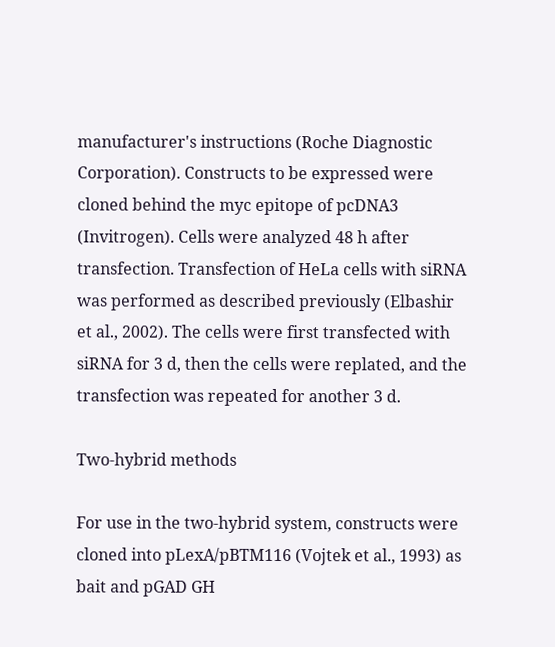manufacturer's instructions (Roche Diagnostic Corporation). Constructs to be expressed were cloned behind the myc epitope of pcDNA3 (Invitrogen). Cells were analyzed 48 h after transfection. Transfection of HeLa cells with siRNA was performed as described previously (Elbashir et al., 2002). The cells were first transfected with siRNA for 3 d, then the cells were replated, and the transfection was repeated for another 3 d.

Two-hybrid methods

For use in the two-hybrid system, constructs were cloned into pLexA/pBTM116 (Vojtek et al., 1993) as bait and pGAD GH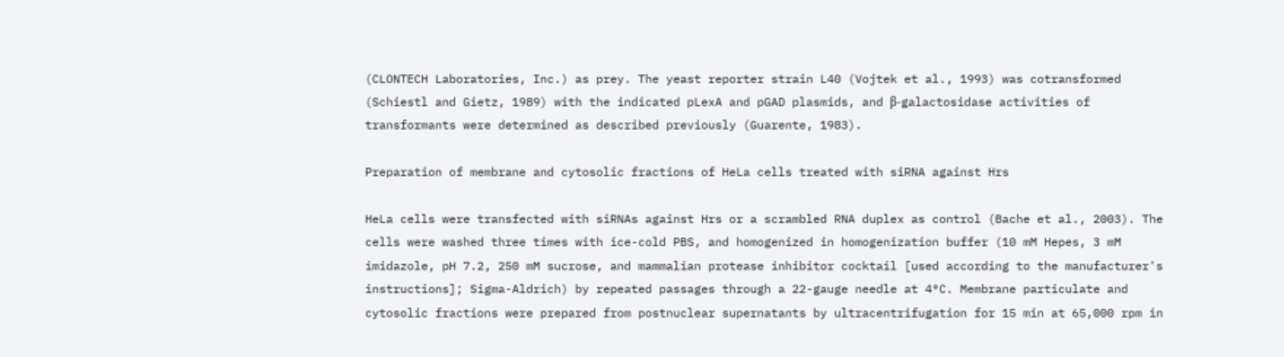(CLONTECH Laboratories, Inc.) as prey. The yeast reporter strain L40 (Vojtek et al., 1993) was cotransformed (Schiestl and Gietz, 1989) with the indicated pLexA and pGAD plasmids, and β-galactosidase activities of transformants were determined as described previously (Guarente, 1983).

Preparation of membrane and cytosolic fractions of HeLa cells treated with siRNA against Hrs

HeLa cells were transfected with siRNAs against Hrs or a scrambled RNA duplex as control (Bache et al., 2003). The cells were washed three times with ice-cold PBS, and homogenized in homogenization buffer (10 mM Hepes, 3 mM imidazole, pH 7.2, 250 mM sucrose, and mammalian protease inhibitor cocktail [used according to the manufacturer's instructions]; Sigma-Aldrich) by repeated passages through a 22-gauge needle at 4°C. Membrane particulate and cytosolic fractions were prepared from postnuclear supernatants by ultracentrifugation for 15 min at 65,000 rpm in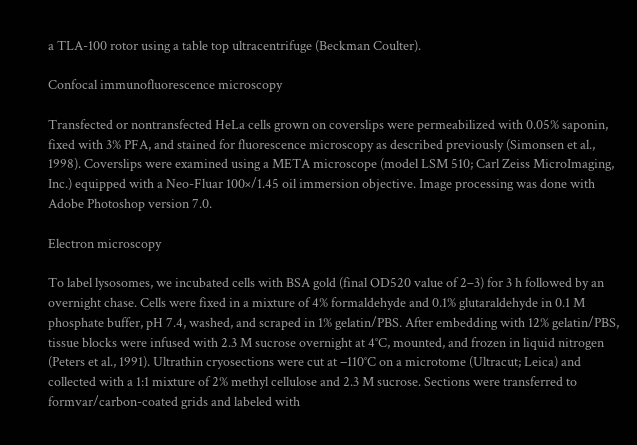a TLA-100 rotor using a table top ultracentrifuge (Beckman Coulter).

Confocal immunofluorescence microscopy

Transfected or nontransfected HeLa cells grown on coverslips were permeabilized with 0.05% saponin, fixed with 3% PFA, and stained for fluorescence microscopy as described previously (Simonsen et al., 1998). Coverslips were examined using a META microscope (model LSM 510; Carl Zeiss MicroImaging, Inc.) equipped with a Neo-Fluar 100×/1.45 oil immersion objective. Image processing was done with Adobe Photoshop version 7.0.

Electron microscopy

To label lysosomes, we incubated cells with BSA gold (final OD520 value of 2–3) for 3 h followed by an overnight chase. Cells were fixed in a mixture of 4% formaldehyde and 0.1% glutaraldehyde in 0.1 M phosphate buffer, pH 7.4, washed, and scraped in 1% gelatin/PBS. After embedding with 12% gelatin/PBS, tissue blocks were infused with 2.3 M sucrose overnight at 4°C, mounted, and frozen in liquid nitrogen (Peters et al., 1991). Ultrathin cryosections were cut at −110°C on a microtome (Ultracut; Leica) and collected with a 1:1 mixture of 2% methyl cellulose and 2.3 M sucrose. Sections were transferred to formvar/carbon-coated grids and labeled with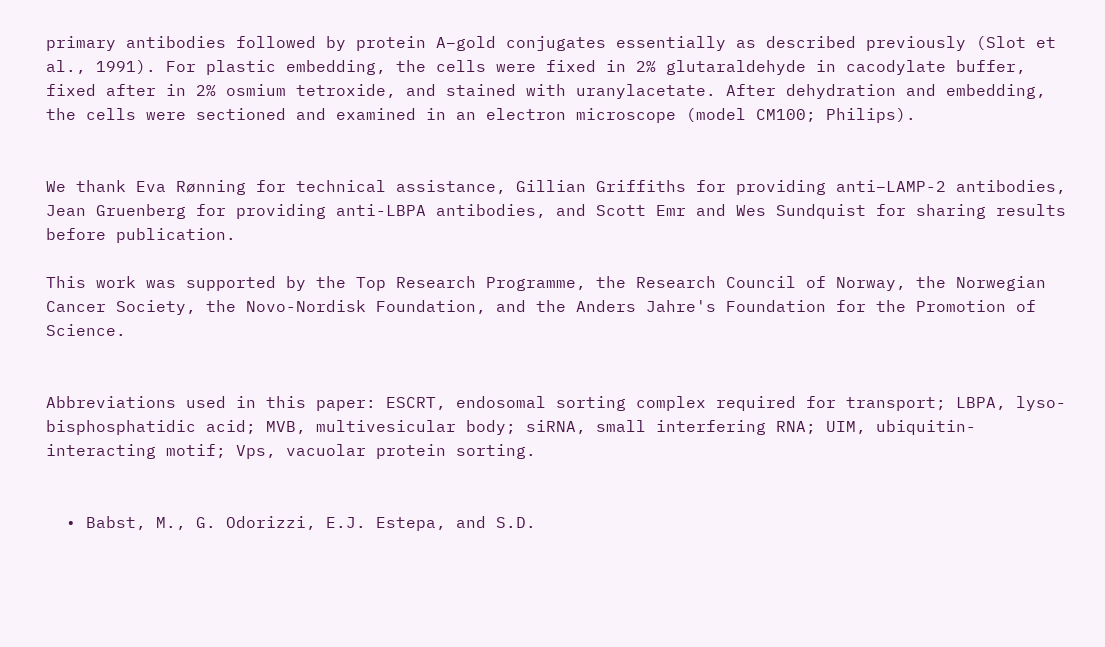primary antibodies followed by protein A–gold conjugates essentially as described previously (Slot et al., 1991). For plastic embedding, the cells were fixed in 2% glutaraldehyde in cacodylate buffer, fixed after in 2% osmium tetroxide, and stained with uranylacetate. After dehydration and embedding, the cells were sectioned and examined in an electron microscope (model CM100; Philips).


We thank Eva Rønning for technical assistance, Gillian Griffiths for providing anti–LAMP-2 antibodies, Jean Gruenberg for providing anti-LBPA antibodies, and Scott Emr and Wes Sundquist for sharing results before publication.

This work was supported by the Top Research Programme, the Research Council of Norway, the Norwegian Cancer Society, the Novo-Nordisk Foundation, and the Anders Jahre's Foundation for the Promotion of Science.


Abbreviations used in this paper: ESCRT, endosomal sorting complex required for transport; LBPA, lyso-bisphosphatidic acid; MVB, multivesicular body; siRNA, small interfering RNA; UIM, ubiquitin-interacting motif; Vps, vacuolar protein sorting.


  • Babst, M., G. Odorizzi, E.J. Estepa, and S.D.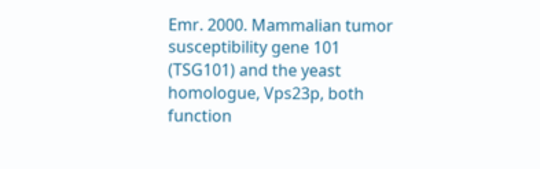Emr. 2000. Mammalian tumor susceptibility gene 101 (TSG101) and the yeast homologue, Vps23p, both function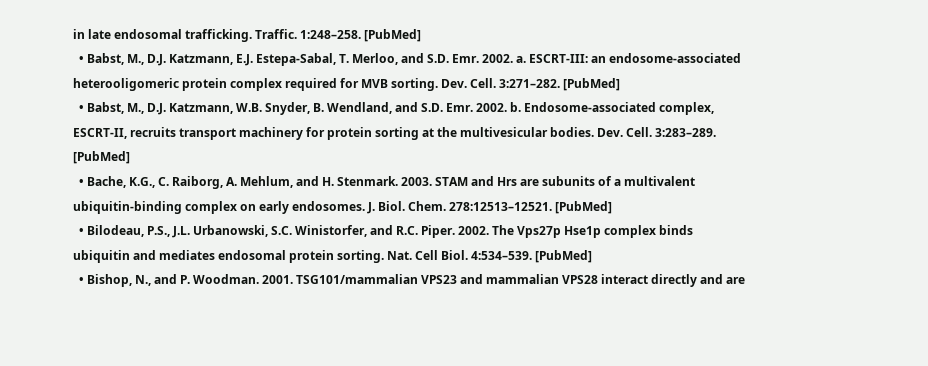in late endosomal trafficking. Traffic. 1:248–258. [PubMed]
  • Babst, M., D.J. Katzmann, E.J. Estepa-Sabal, T. Merloo, and S.D. Emr. 2002. a. ESCRT-III: an endosome-associated heterooligomeric protein complex required for MVB sorting. Dev. Cell. 3:271–282. [PubMed]
  • Babst, M., D.J. Katzmann, W.B. Snyder, B. Wendland, and S.D. Emr. 2002. b. Endosome-associated complex, ESCRT-II, recruits transport machinery for protein sorting at the multivesicular bodies. Dev. Cell. 3:283–289. [PubMed]
  • Bache, K.G., C. Raiborg, A. Mehlum, and H. Stenmark. 2003. STAM and Hrs are subunits of a multivalent ubiquitin-binding complex on early endosomes. J. Biol. Chem. 278:12513–12521. [PubMed]
  • Bilodeau, P.S., J.L. Urbanowski, S.C. Winistorfer, and R.C. Piper. 2002. The Vps27p Hse1p complex binds ubiquitin and mediates endosomal protein sorting. Nat. Cell Biol. 4:534–539. [PubMed]
  • Bishop, N., and P. Woodman. 2001. TSG101/mammalian VPS23 and mammalian VPS28 interact directly and are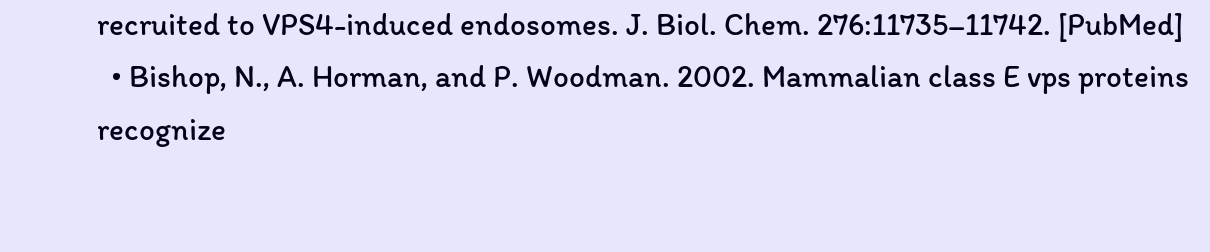recruited to VPS4-induced endosomes. J. Biol. Chem. 276:11735–11742. [PubMed]
  • Bishop, N., A. Horman, and P. Woodman. 2002. Mammalian class E vps proteins recognize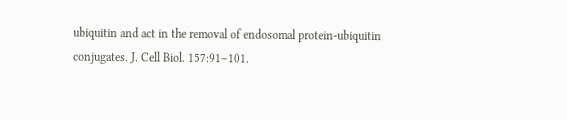ubiquitin and act in the removal of endosomal protein-ubiquitin conjugates. J. Cell Biol. 157:91–101.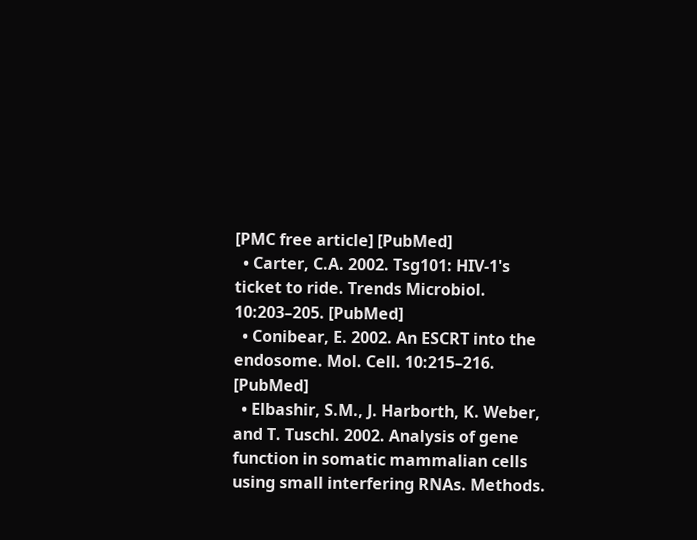[PMC free article] [PubMed]
  • Carter, C.A. 2002. Tsg101: HIV-1's ticket to ride. Trends Microbiol. 10:203–205. [PubMed]
  • Conibear, E. 2002. An ESCRT into the endosome. Mol. Cell. 10:215–216. [PubMed]
  • Elbashir, S.M., J. Harborth, K. Weber, and T. Tuschl. 2002. Analysis of gene function in somatic mammalian cells using small interfering RNAs. Methods.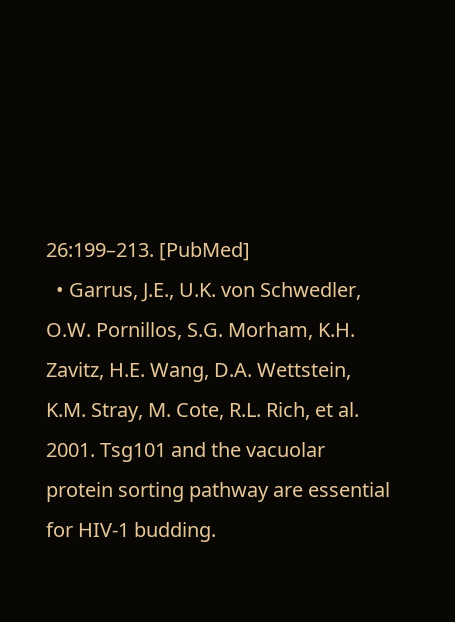26:199–213. [PubMed]
  • Garrus, J.E., U.K. von Schwedler, O.W. Pornillos, S.G. Morham, K.H. Zavitz, H.E. Wang, D.A. Wettstein, K.M. Stray, M. Cote, R.L. Rich, et al. 2001. Tsg101 and the vacuolar protein sorting pathway are essential for HIV-1 budding.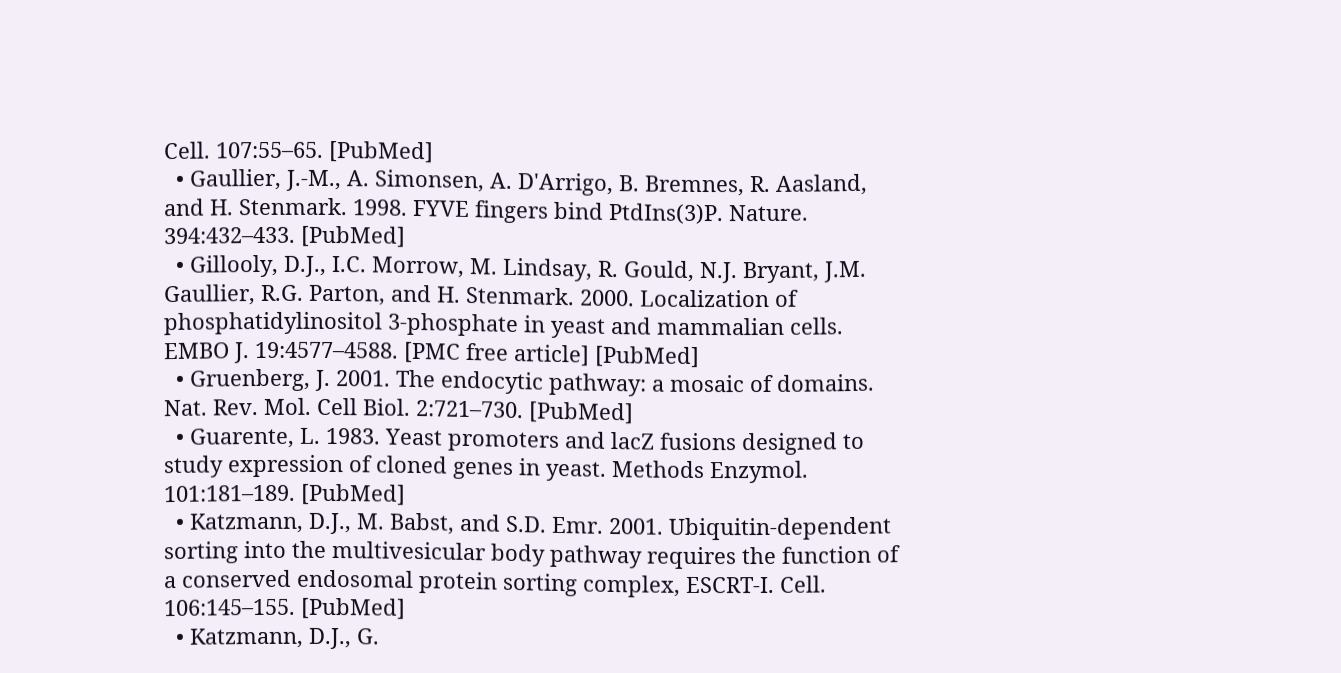Cell. 107:55–65. [PubMed]
  • Gaullier, J.-M., A. Simonsen, A. D'Arrigo, B. Bremnes, R. Aasland, and H. Stenmark. 1998. FYVE fingers bind PtdIns(3)P. Nature. 394:432–433. [PubMed]
  • Gillooly, D.J., I.C. Morrow, M. Lindsay, R. Gould, N.J. Bryant, J.M. Gaullier, R.G. Parton, and H. Stenmark. 2000. Localization of phosphatidylinositol 3-phosphate in yeast and mammalian cells. EMBO J. 19:4577–4588. [PMC free article] [PubMed]
  • Gruenberg, J. 2001. The endocytic pathway: a mosaic of domains. Nat. Rev. Mol. Cell Biol. 2:721–730. [PubMed]
  • Guarente, L. 1983. Yeast promoters and lacZ fusions designed to study expression of cloned genes in yeast. Methods Enzymol. 101:181–189. [PubMed]
  • Katzmann, D.J., M. Babst, and S.D. Emr. 2001. Ubiquitin-dependent sorting into the multivesicular body pathway requires the function of a conserved endosomal protein sorting complex, ESCRT-I. Cell. 106:145–155. [PubMed]
  • Katzmann, D.J., G.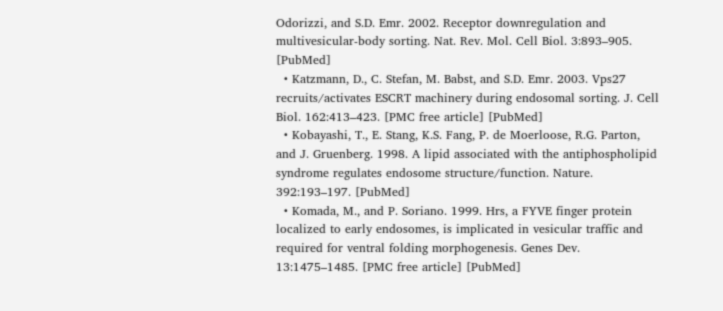Odorizzi, and S.D. Emr. 2002. Receptor downregulation and multivesicular-body sorting. Nat. Rev. Mol. Cell Biol. 3:893–905. [PubMed]
  • Katzmann, D., C. Stefan, M. Babst, and S.D. Emr. 2003. Vps27 recruits/activates ESCRT machinery during endosomal sorting. J. Cell Biol. 162:413–423. [PMC free article] [PubMed]
  • Kobayashi, T., E. Stang, K.S. Fang, P. de Moerloose, R.G. Parton, and J. Gruenberg. 1998. A lipid associated with the antiphospholipid syndrome regulates endosome structure/function. Nature. 392:193–197. [PubMed]
  • Komada, M., and P. Soriano. 1999. Hrs, a FYVE finger protein localized to early endosomes, is implicated in vesicular traffic and required for ventral folding morphogenesis. Genes Dev. 13:1475–1485. [PMC free article] [PubMed]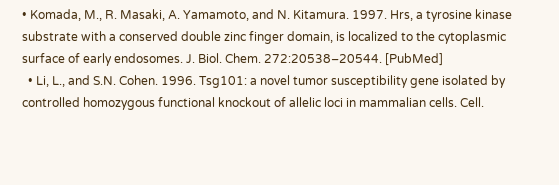• Komada, M., R. Masaki, A. Yamamoto, and N. Kitamura. 1997. Hrs, a tyrosine kinase substrate with a conserved double zinc finger domain, is localized to the cytoplasmic surface of early endosomes. J. Biol. Chem. 272:20538–20544. [PubMed]
  • Li, L., and S.N. Cohen. 1996. Tsg101: a novel tumor susceptibility gene isolated by controlled homozygous functional knockout of allelic loci in mammalian cells. Cell.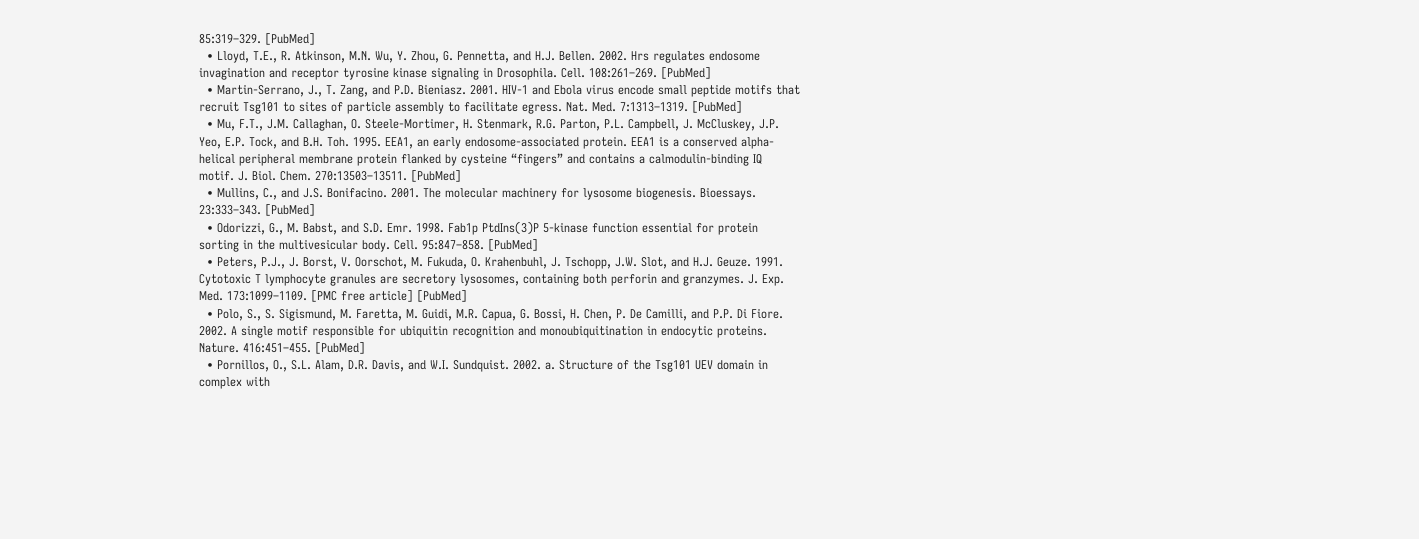85:319–329. [PubMed]
  • Lloyd, T.E., R. Atkinson, M.N. Wu, Y. Zhou, G. Pennetta, and H.J. Bellen. 2002. Hrs regulates endosome invagination and receptor tyrosine kinase signaling in Drosophila. Cell. 108:261–269. [PubMed]
  • Martin-Serrano, J., T. Zang, and P.D. Bieniasz. 2001. HIV-1 and Ebola virus encode small peptide motifs that recruit Tsg101 to sites of particle assembly to facilitate egress. Nat. Med. 7:1313–1319. [PubMed]
  • Mu, F.T., J.M. Callaghan, O. Steele-Mortimer, H. Stenmark, R.G. Parton, P.L. Campbell, J. McCluskey, J.P. Yeo, E.P. Tock, and B.H. Toh. 1995. EEA1, an early endosome-associated protein. EEA1 is a conserved alpha-helical peripheral membrane protein flanked by cysteine “fingers” and contains a calmodulin-binding IQ motif. J. Biol. Chem. 270:13503–13511. [PubMed]
  • Mullins, C., and J.S. Bonifacino. 2001. The molecular machinery for lysosome biogenesis. Bioessays. 23:333–343. [PubMed]
  • Odorizzi, G., M. Babst, and S.D. Emr. 1998. Fab1p PtdIns(3)P 5-kinase function essential for protein sorting in the multivesicular body. Cell. 95:847–858. [PubMed]
  • Peters, P.J., J. Borst, V. Oorschot, M. Fukuda, O. Krahenbuhl, J. Tschopp, J.W. Slot, and H.J. Geuze. 1991. Cytotoxic T lymphocyte granules are secretory lysosomes, containing both perforin and granzymes. J. Exp. Med. 173:1099–1109. [PMC free article] [PubMed]
  • Polo, S., S. Sigismund, M. Faretta, M. Guidi, M.R. Capua, G. Bossi, H. Chen, P. De Camilli, and P.P. Di Fiore. 2002. A single motif responsible for ubiquitin recognition and monoubiquitination in endocytic proteins. Nature. 416:451–455. [PubMed]
  • Pornillos, O., S.L. Alam, D.R. Davis, and W.I. Sundquist. 2002. a. Structure of the Tsg101 UEV domain in complex with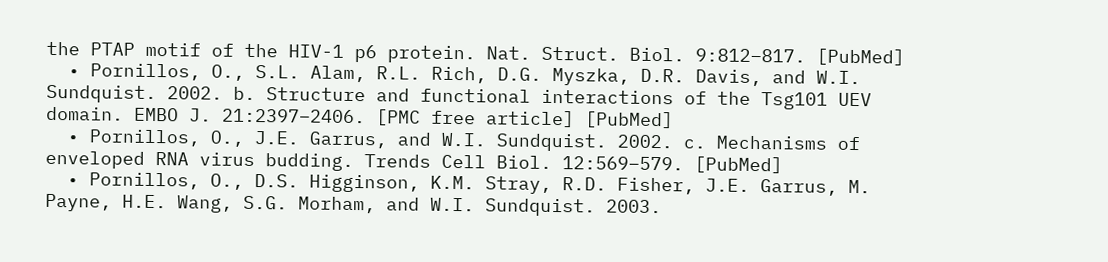the PTAP motif of the HIV-1 p6 protein. Nat. Struct. Biol. 9:812–817. [PubMed]
  • Pornillos, O., S.L. Alam, R.L. Rich, D.G. Myszka, D.R. Davis, and W.I. Sundquist. 2002. b. Structure and functional interactions of the Tsg101 UEV domain. EMBO J. 21:2397–2406. [PMC free article] [PubMed]
  • Pornillos, O., J.E. Garrus, and W.I. Sundquist. 2002. c. Mechanisms of enveloped RNA virus budding. Trends Cell Biol. 12:569–579. [PubMed]
  • Pornillos, O., D.S. Higginson, K.M. Stray, R.D. Fisher, J.E. Garrus, M. Payne, H.E. Wang, S.G. Morham, and W.I. Sundquist. 2003.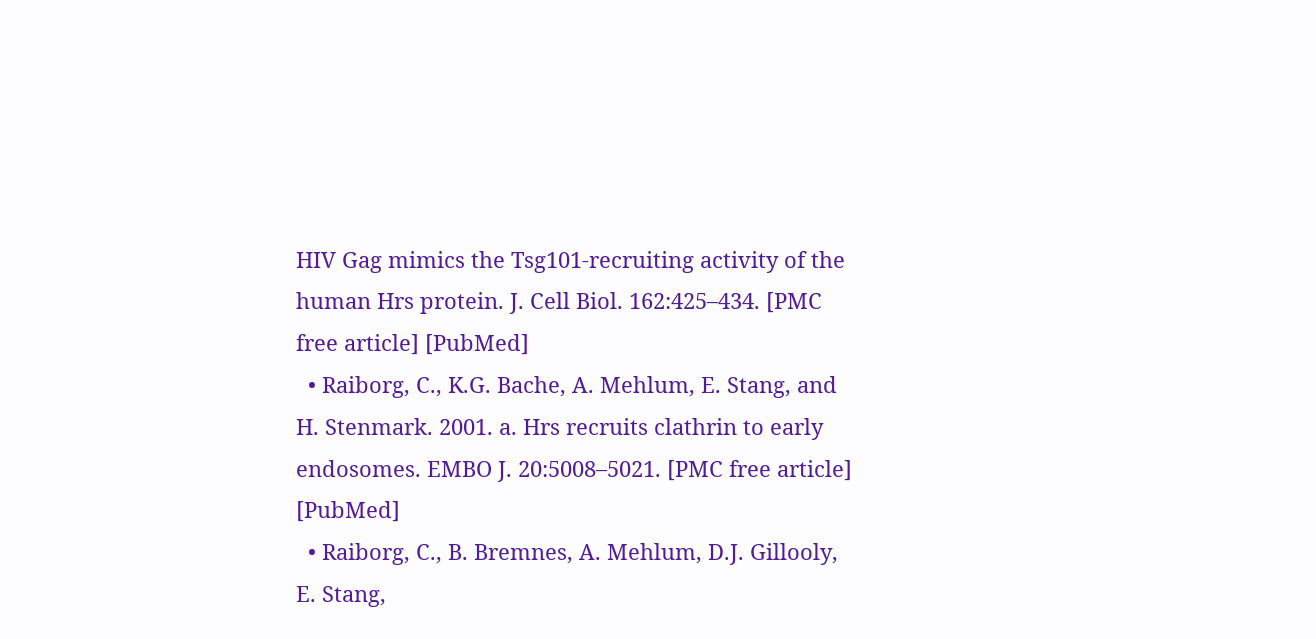HIV Gag mimics the Tsg101-recruiting activity of the human Hrs protein. J. Cell Biol. 162:425–434. [PMC free article] [PubMed]
  • Raiborg, C., K.G. Bache, A. Mehlum, E. Stang, and H. Stenmark. 2001. a. Hrs recruits clathrin to early endosomes. EMBO J. 20:5008–5021. [PMC free article] [PubMed]
  • Raiborg, C., B. Bremnes, A. Mehlum, D.J. Gillooly, E. Stang,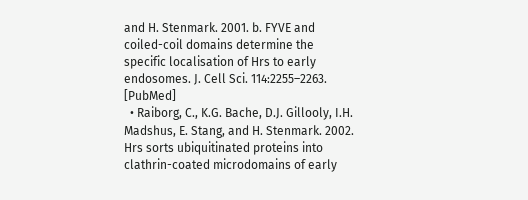and H. Stenmark. 2001. b. FYVE and coiled-coil domains determine the specific localisation of Hrs to early endosomes. J. Cell Sci. 114:2255–2263. [PubMed]
  • Raiborg, C., K.G. Bache, D.J. Gillooly, I.H. Madshus, E. Stang, and H. Stenmark. 2002. Hrs sorts ubiquitinated proteins into clathrin-coated microdomains of early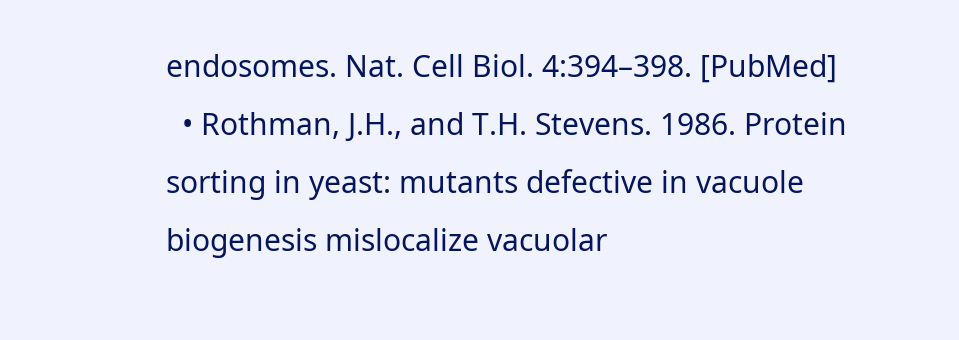endosomes. Nat. Cell Biol. 4:394–398. [PubMed]
  • Rothman, J.H., and T.H. Stevens. 1986. Protein sorting in yeast: mutants defective in vacuole biogenesis mislocalize vacuolar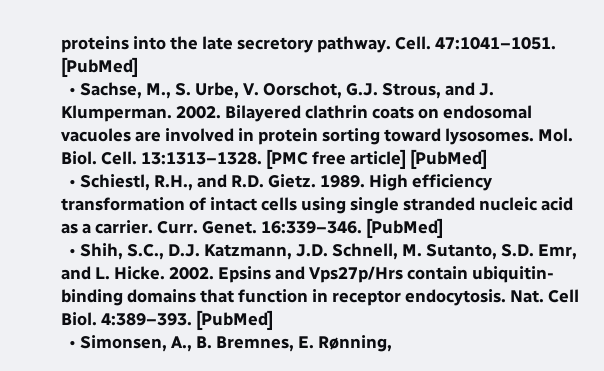proteins into the late secretory pathway. Cell. 47:1041–1051. [PubMed]
  • Sachse, M., S. Urbe, V. Oorschot, G.J. Strous, and J. Klumperman. 2002. Bilayered clathrin coats on endosomal vacuoles are involved in protein sorting toward lysosomes. Mol. Biol. Cell. 13:1313–1328. [PMC free article] [PubMed]
  • Schiestl, R.H., and R.D. Gietz. 1989. High efficiency transformation of intact cells using single stranded nucleic acid as a carrier. Curr. Genet. 16:339–346. [PubMed]
  • Shih, S.C., D.J. Katzmann, J.D. Schnell, M. Sutanto, S.D. Emr, and L. Hicke. 2002. Epsins and Vps27p/Hrs contain ubiquitin-binding domains that function in receptor endocytosis. Nat. Cell Biol. 4:389–393. [PubMed]
  • Simonsen, A., B. Bremnes, E. Rønning,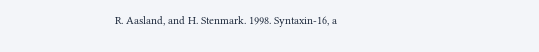R. Aasland, and H. Stenmark. 1998. Syntaxin-16, a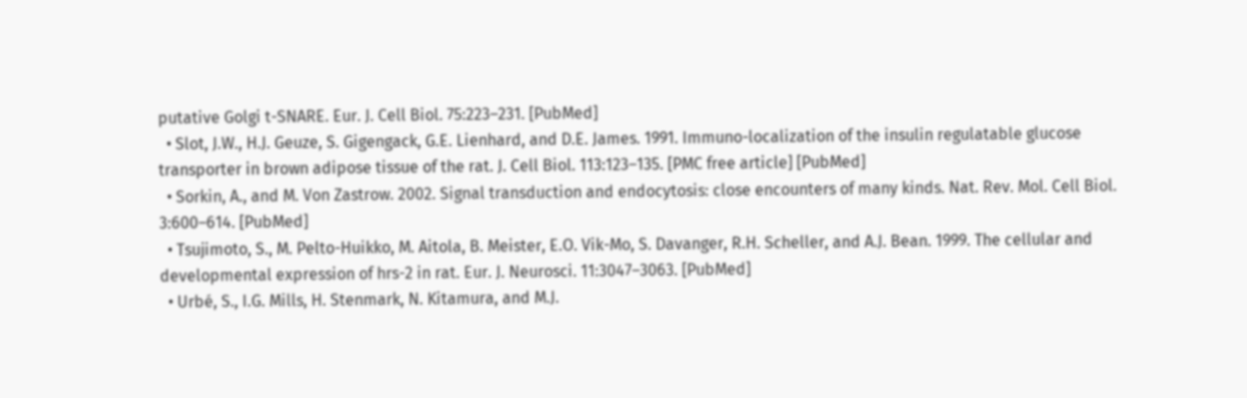putative Golgi t-SNARE. Eur. J. Cell Biol. 75:223–231. [PubMed]
  • Slot, J.W., H.J. Geuze, S. Gigengack, G.E. Lienhard, and D.E. James. 1991. Immuno-localization of the insulin regulatable glucose transporter in brown adipose tissue of the rat. J. Cell Biol. 113:123–135. [PMC free article] [PubMed]
  • Sorkin, A., and M. Von Zastrow. 2002. Signal transduction and endocytosis: close encounters of many kinds. Nat. Rev. Mol. Cell Biol. 3:600–614. [PubMed]
  • Tsujimoto, S., M. Pelto-Huikko, M. Aitola, B. Meister, E.O. Vik-Mo, S. Davanger, R.H. Scheller, and A.J. Bean. 1999. The cellular and developmental expression of hrs-2 in rat. Eur. J. Neurosci. 11:3047–3063. [PubMed]
  • Urbé, S., I.G. Mills, H. Stenmark, N. Kitamura, and M.J.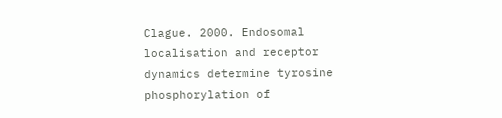Clague. 2000. Endosomal localisation and receptor dynamics determine tyrosine phosphorylation of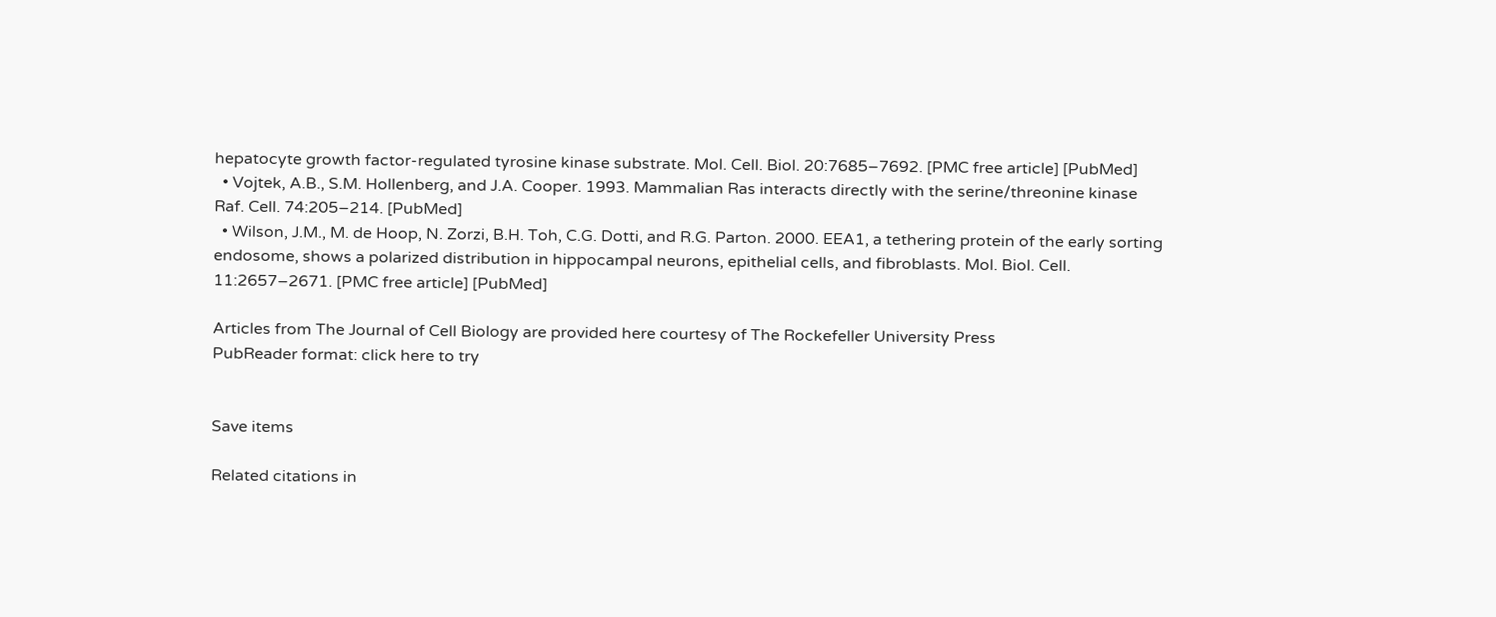hepatocyte growth factor-regulated tyrosine kinase substrate. Mol. Cell. Biol. 20:7685–7692. [PMC free article] [PubMed]
  • Vojtek, A.B., S.M. Hollenberg, and J.A. Cooper. 1993. Mammalian Ras interacts directly with the serine/threonine kinase Raf. Cell. 74:205–214. [PubMed]
  • Wilson, J.M., M. de Hoop, N. Zorzi, B.H. Toh, C.G. Dotti, and R.G. Parton. 2000. EEA1, a tethering protein of the early sorting endosome, shows a polarized distribution in hippocampal neurons, epithelial cells, and fibroblasts. Mol. Biol. Cell. 11:2657–2671. [PMC free article] [PubMed]

Articles from The Journal of Cell Biology are provided here courtesy of The Rockefeller University Press
PubReader format: click here to try


Save items

Related citations in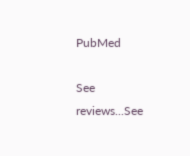PubMed

See reviews...See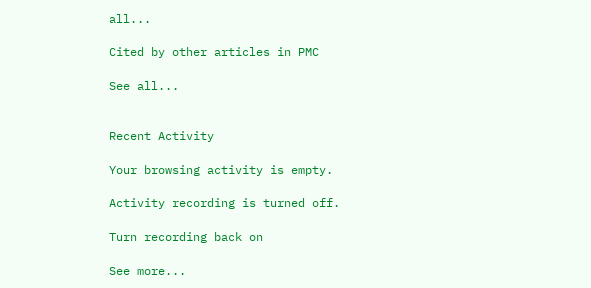all...

Cited by other articles in PMC

See all...


Recent Activity

Your browsing activity is empty.

Activity recording is turned off.

Turn recording back on

See more...